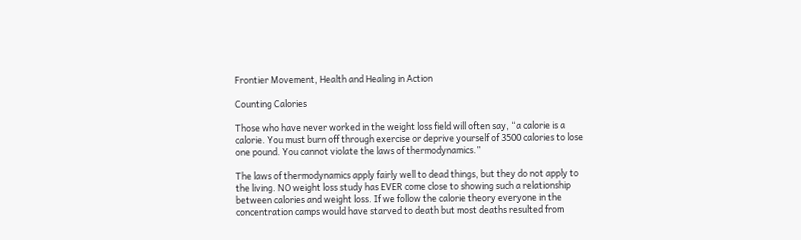Frontier Movement, Health and Healing in Action

Counting Calories

Those who have never worked in the weight loss field will often say, “a calorie is a calorie. You must burn off through exercise or deprive yourself of 3500 calories to lose one pound. You cannot violate the laws of thermodynamics.”

The laws of thermodynamics apply fairly well to dead things, but they do not apply to the living. NO weight loss study has EVER come close to showing such a relationship between calories and weight loss. If we follow the calorie theory everyone in the concentration camps would have starved to death but most deaths resulted from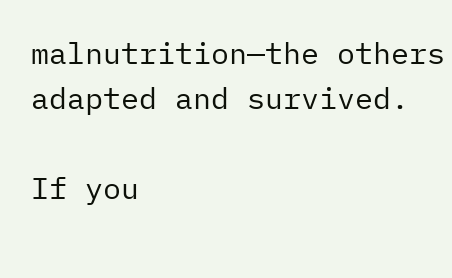malnutrition—the others adapted and survived.

If you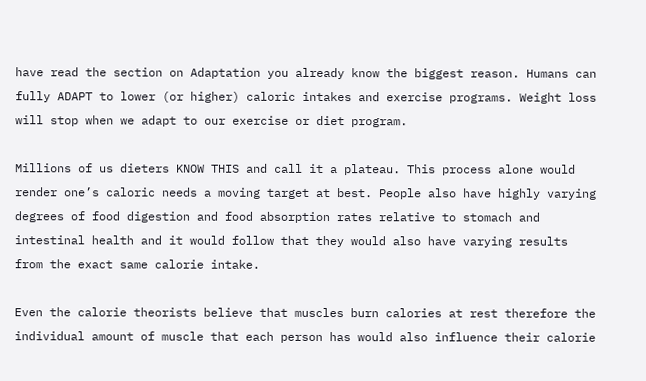have read the section on Adaptation you already know the biggest reason. Humans can fully ADAPT to lower (or higher) caloric intakes and exercise programs. Weight loss will stop when we adapt to our exercise or diet program.

Millions of us dieters KNOW THIS and call it a plateau. This process alone would render one’s caloric needs a moving target at best. People also have highly varying degrees of food digestion and food absorption rates relative to stomach and intestinal health and it would follow that they would also have varying results from the exact same calorie intake.

Even the calorie theorists believe that muscles burn calories at rest therefore the individual amount of muscle that each person has would also influence their calorie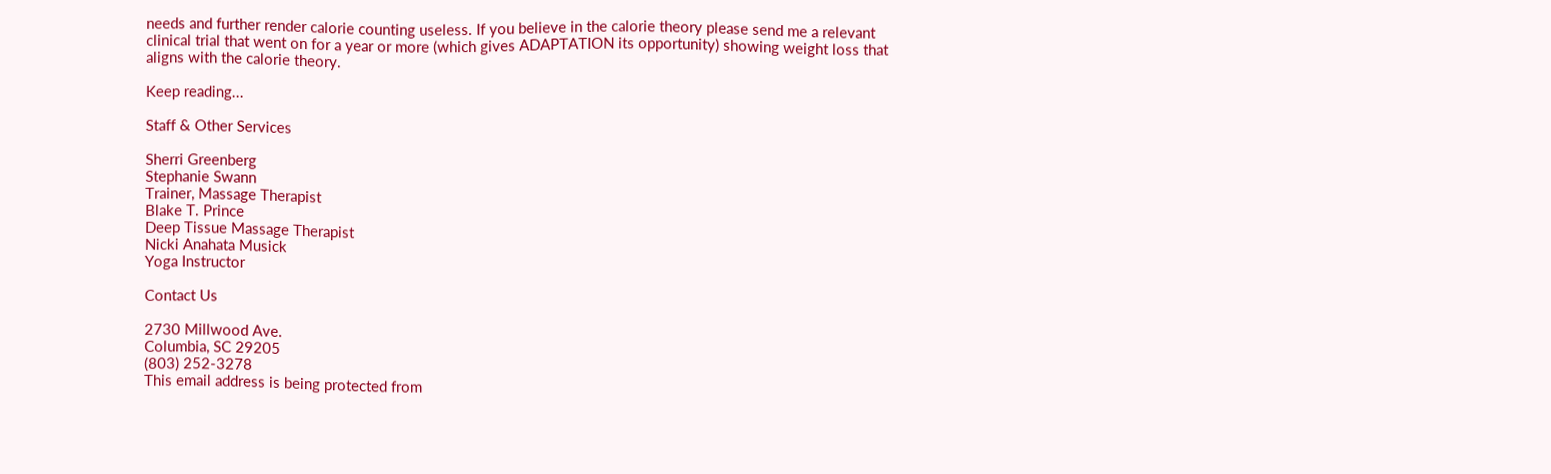needs and further render calorie counting useless. If you believe in the calorie theory please send me a relevant clinical trial that went on for a year or more (which gives ADAPTATION its opportunity) showing weight loss that aligns with the calorie theory.

Keep reading...

Staff & Other Services

Sherri Greenberg
Stephanie Swann
Trainer, Massage Therapist
Blake T. Prince
Deep Tissue Massage Therapist
Nicki Anahata Musick
Yoga Instructor

Contact Us

2730 Millwood Ave.
Columbia, SC 29205
(803) 252-3278
This email address is being protected from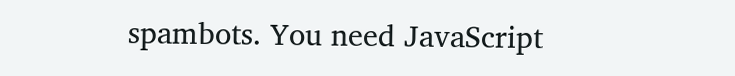spambots. You need JavaScript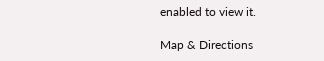enabled to view it.

Map & Directions